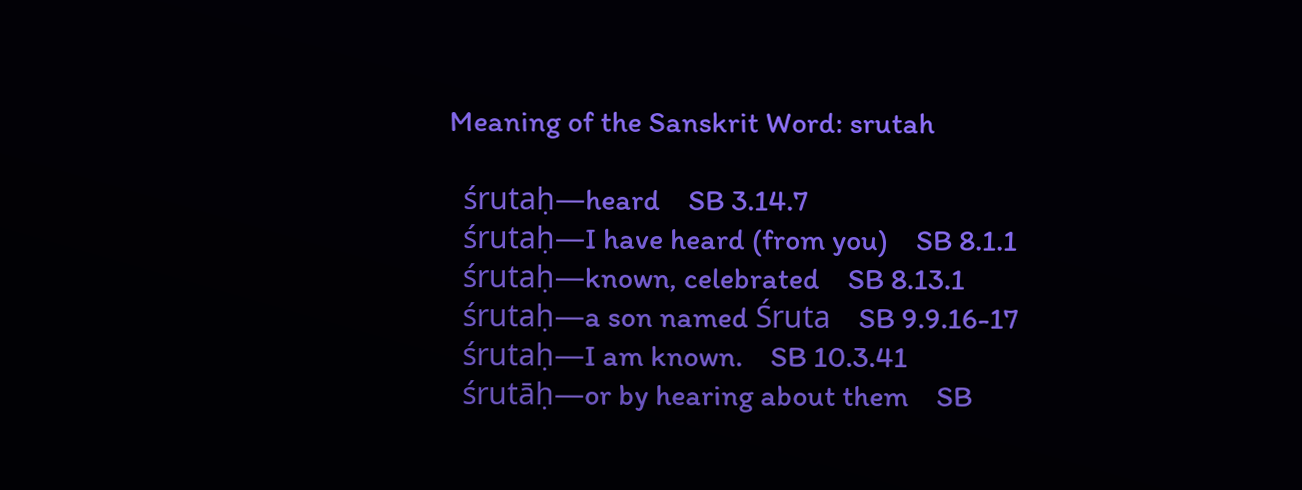Meaning of the Sanskrit Word: srutah

  śrutaḥ—heard    SB 3.14.7
  śrutaḥ—I have heard (from you)    SB 8.1.1
  śrutaḥ—known, celebrated    SB 8.13.1
  śrutaḥ—a son named Śruta    SB 9.9.16-17
  śrutaḥ—I am known.    SB 10.3.41
  śrutāḥ—or by hearing about them    SB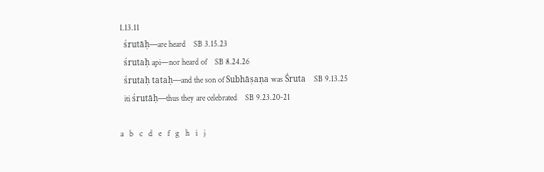1.13.11
  śrutāḥ—are heard    SB 3.15.23
  śrutaḥ api—nor heard of    SB 8.24.26
  śrutaḥ tataḥ—and the son of Subhāṣaṇa was Śruta    SB 9.13.25
  iti śrutāḥ—thus they are celebrated    SB 9.23.20-21

a   b   c   d   e   f   g   h   i   j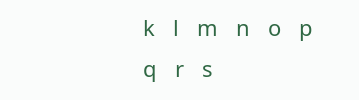k   l   m   n   o   p   q   r   s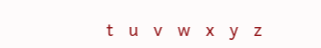t   u   v   w   x   y   z